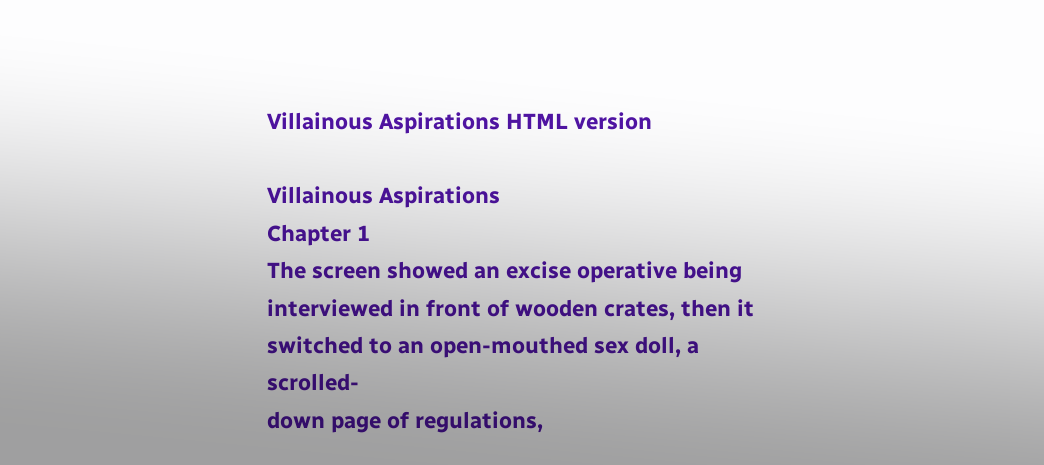Villainous Aspirations HTML version

Villainous Aspirations
Chapter 1
The screen showed an excise operative being
interviewed in front of wooden crates, then it
switched to an open-mouthed sex doll, a scrolled-
down page of regulations,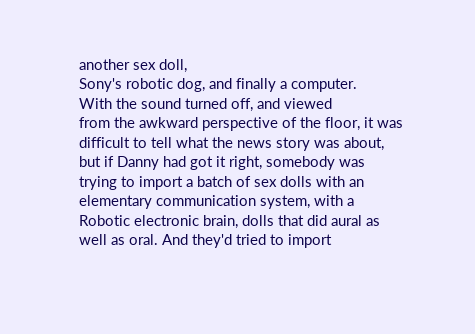another sex doll,
Sony's robotic dog, and finally a computer.
With the sound turned off, and viewed
from the awkward perspective of the floor, it was
difficult to tell what the news story was about,
but if Danny had got it right, somebody was
trying to import a batch of sex dolls with an
elementary communication system, with a
Robotic electronic brain, dolls that did aural as
well as oral. And they'd tried to import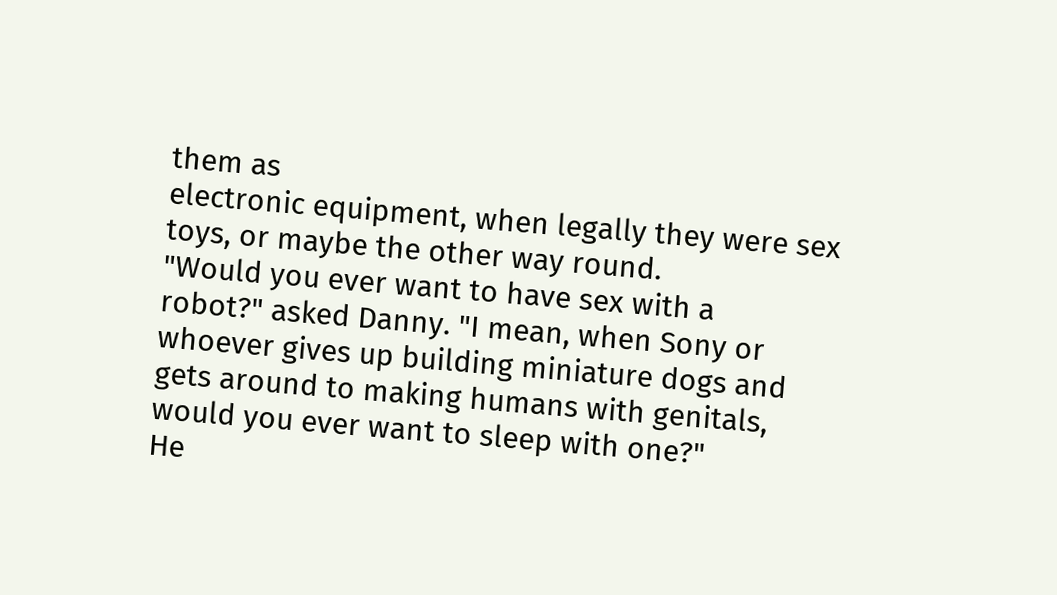them as
electronic equipment, when legally they were sex
toys, or maybe the other way round.
"Would you ever want to have sex with a
robot?" asked Danny. "I mean, when Sony or
whoever gives up building miniature dogs and
gets around to making humans with genitals,
would you ever want to sleep with one?"
He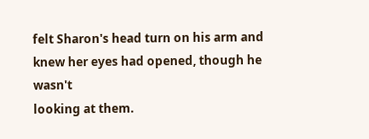felt Sharon's head turn on his arm and
knew her eyes had opened, though he wasn't
looking at them.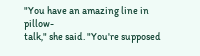"You have an amazing line in pillow-
talk," she said. "You're supposed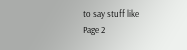to say stuff like
Page 2